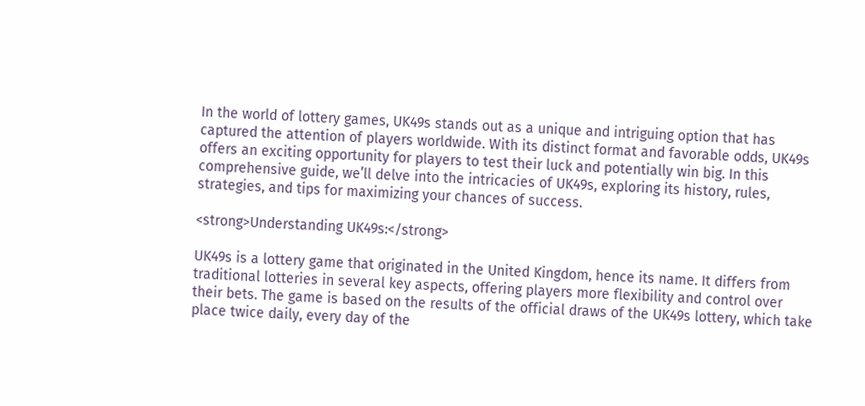In the world of lottery games, UK49s stands out as a unique and intriguing option that has captured the attention of players worldwide. With its distinct format and favorable odds, UK49s offers an exciting opportunity for players to test their luck and potentially win big. In this comprehensive guide, we’ll delve into the intricacies of UK49s, exploring its history, rules, strategies, and tips for maximizing your chances of success.

<strong>Understanding UK49s:</strong>

UK49s is a lottery game that originated in the United Kingdom, hence its name. It differs from traditional lotteries in several key aspects, offering players more flexibility and control over their bets. The game is based on the results of the official draws of the UK49s lottery, which take place twice daily, every day of the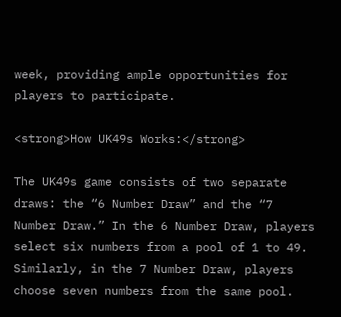week, providing ample opportunities for players to participate.

<strong>How UK49s Works:</strong>

The UK49s game consists of two separate draws: the “6 Number Draw” and the “7 Number Draw.” In the 6 Number Draw, players select six numbers from a pool of 1 to 49. Similarly, in the 7 Number Draw, players choose seven numbers from the same pool.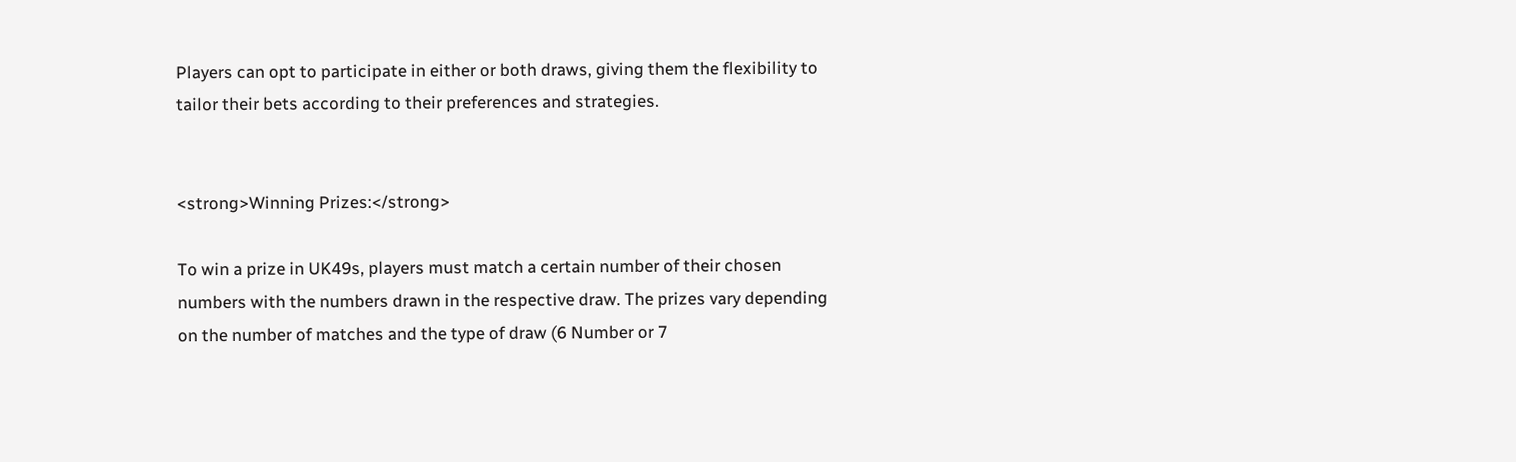Players can opt to participate in either or both draws, giving them the flexibility to tailor their bets according to their preferences and strategies.


<strong>Winning Prizes:</strong>

To win a prize in UK49s, players must match a certain number of their chosen numbers with the numbers drawn in the respective draw. The prizes vary depending on the number of matches and the type of draw (6 Number or 7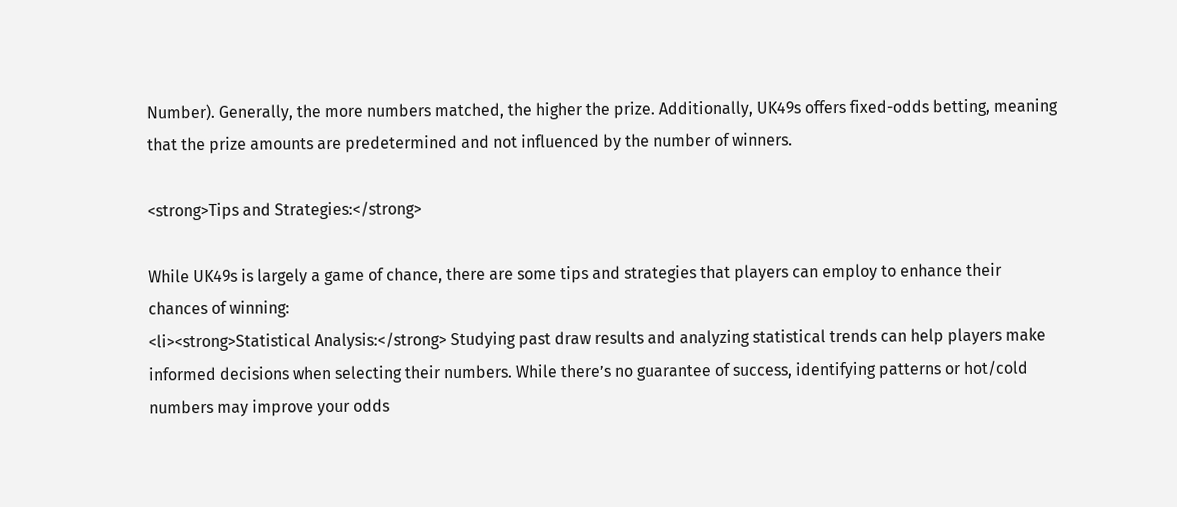Number). Generally, the more numbers matched, the higher the prize. Additionally, UK49s offers fixed-odds betting, meaning that the prize amounts are predetermined and not influenced by the number of winners.

<strong>Tips and Strategies:</strong>

While UK49s is largely a game of chance, there are some tips and strategies that players can employ to enhance their chances of winning:
<li><strong>Statistical Analysis:</strong> Studying past draw results and analyzing statistical trends can help players make informed decisions when selecting their numbers. While there’s no guarantee of success, identifying patterns or hot/cold numbers may improve your odds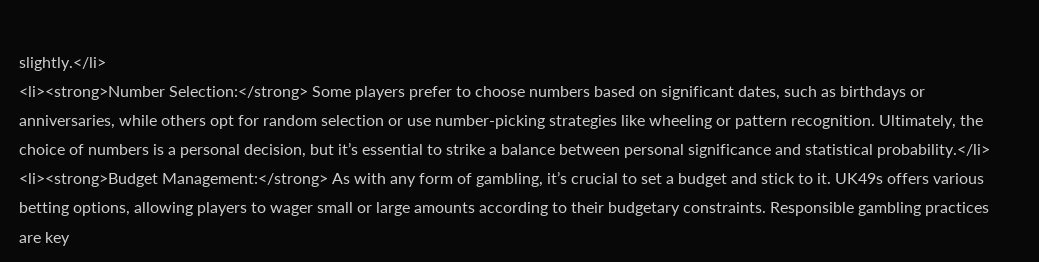slightly.</li>
<li><strong>Number Selection:</strong> Some players prefer to choose numbers based on significant dates, such as birthdays or anniversaries, while others opt for random selection or use number-picking strategies like wheeling or pattern recognition. Ultimately, the choice of numbers is a personal decision, but it’s essential to strike a balance between personal significance and statistical probability.</li>
<li><strong>Budget Management:</strong> As with any form of gambling, it’s crucial to set a budget and stick to it. UK49s offers various betting options, allowing players to wager small or large amounts according to their budgetary constraints. Responsible gambling practices are key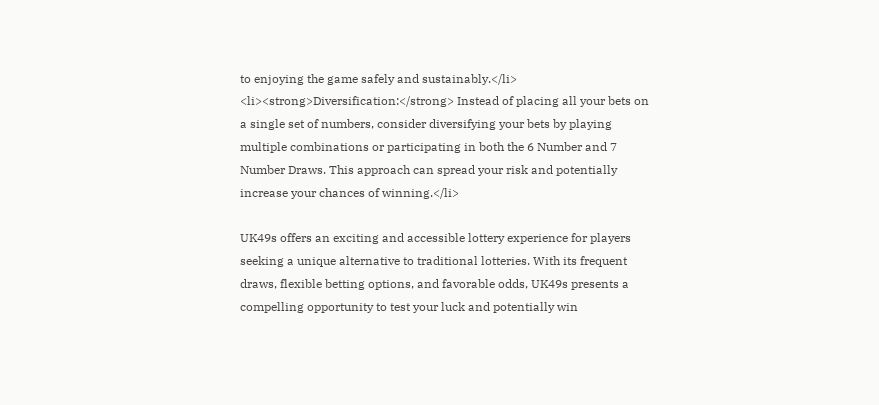to enjoying the game safely and sustainably.</li>
<li><strong>Diversification:</strong> Instead of placing all your bets on a single set of numbers, consider diversifying your bets by playing multiple combinations or participating in both the 6 Number and 7 Number Draws. This approach can spread your risk and potentially increase your chances of winning.</li>

UK49s offers an exciting and accessible lottery experience for players seeking a unique alternative to traditional lotteries. With its frequent draws, flexible betting options, and favorable odds, UK49s presents a compelling opportunity to test your luck and potentially win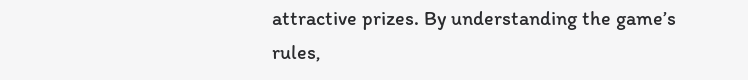attractive prizes. By understanding the game’s rules,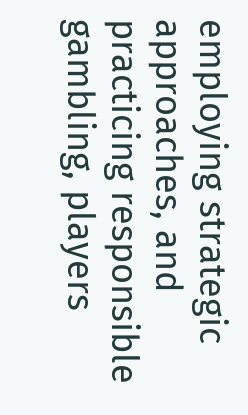employing strategic approaches, and practicing responsible gambling, players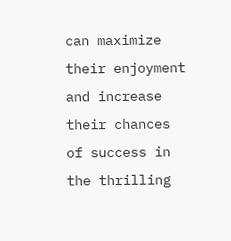can maximize their enjoyment and increase their chances of success in the thrilling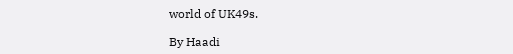world of UK49s.

By Haadi